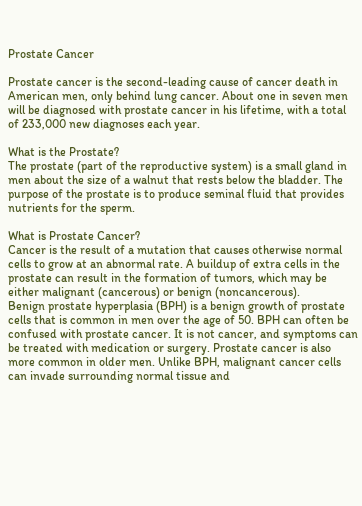Prostate Cancer

Prostate cancer is the second-leading cause of cancer death in American men, only behind lung cancer. About one in seven men will be diagnosed with prostate cancer in his lifetime, with a total of 233,000 new diagnoses each year.

What is the Prostate?
The prostate (part of the reproductive system) is a small gland in men about the size of a walnut that rests below the bladder. The purpose of the prostate is to produce seminal fluid that provides nutrients for the sperm.

What is Prostate Cancer?
Cancer is the result of a mutation that causes otherwise normal cells to grow at an abnormal rate. A buildup of extra cells in the prostate can result in the formation of tumors, which may be either malignant (cancerous) or benign (noncancerous).
Benign prostate hyperplasia (BPH) is a benign growth of prostate cells that is common in men over the age of 50. BPH can often be confused with prostate cancer. It is not cancer, and symptoms can be treated with medication or surgery. Prostate cancer is also more common in older men. Unlike BPH, malignant cancer cells can invade surrounding normal tissue and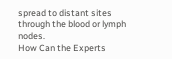spread to distant sites through the blood or lymph nodes.
How Can the Experts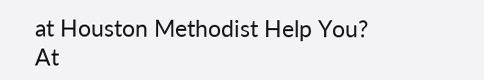at Houston Methodist Help You?
At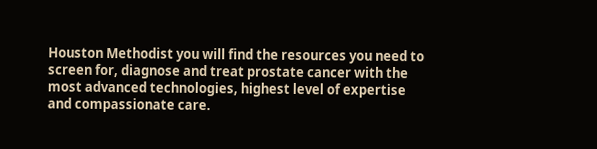Houston Methodist you will find the resources you need to screen for, diagnose and treat prostate cancer with the most advanced technologies, highest level of expertise and compassionate care.